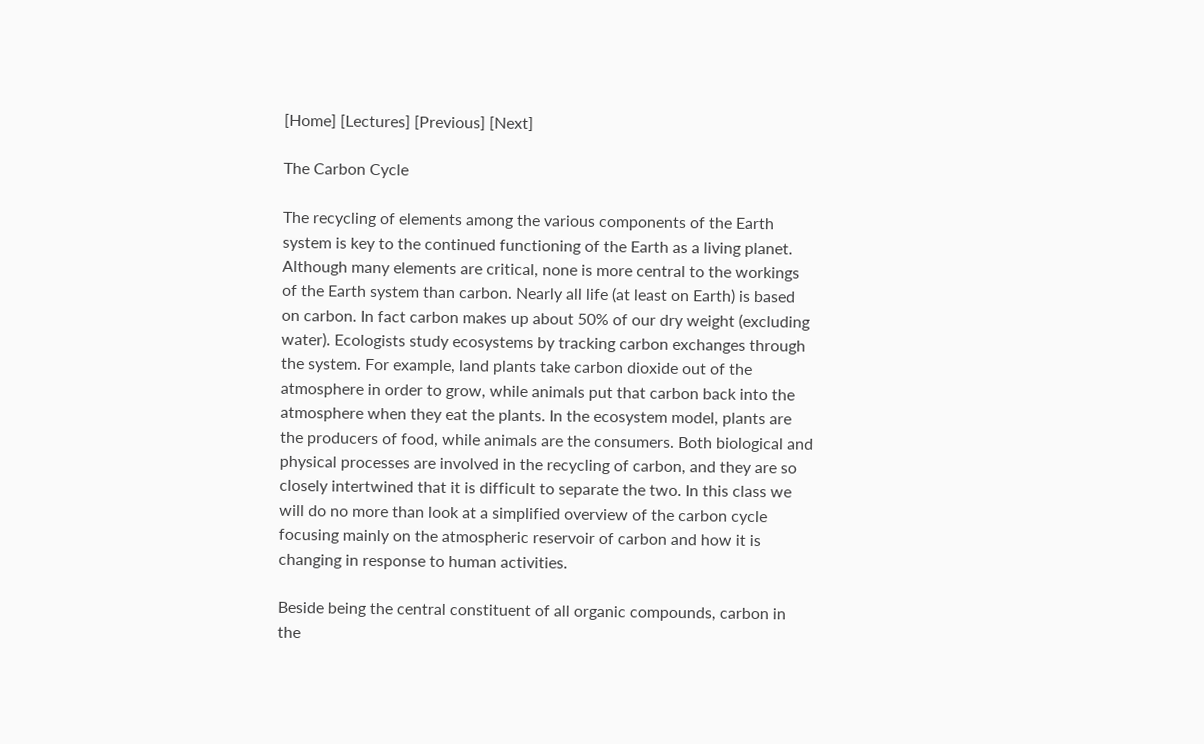[Home] [Lectures] [Previous] [Next]

The Carbon Cycle

The recycling of elements among the various components of the Earth system is key to the continued functioning of the Earth as a living planet. Although many elements are critical, none is more central to the workings of the Earth system than carbon. Nearly all life (at least on Earth) is based on carbon. In fact carbon makes up about 50% of our dry weight (excluding water). Ecologists study ecosystems by tracking carbon exchanges through the system. For example, land plants take carbon dioxide out of the atmosphere in order to grow, while animals put that carbon back into the atmosphere when they eat the plants. In the ecosystem model, plants are the producers of food, while animals are the consumers. Both biological and physical processes are involved in the recycling of carbon, and they are so closely intertwined that it is difficult to separate the two. In this class we will do no more than look at a simplified overview of the carbon cycle focusing mainly on the atmospheric reservoir of carbon and how it is changing in response to human activities.

Beside being the central constituent of all organic compounds, carbon in the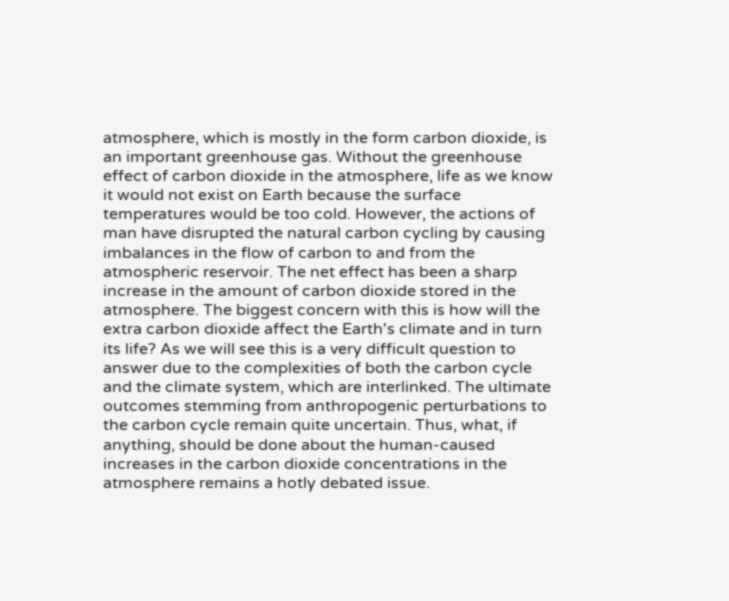atmosphere, which is mostly in the form carbon dioxide, is an important greenhouse gas. Without the greenhouse effect of carbon dioxide in the atmosphere, life as we know it would not exist on Earth because the surface temperatures would be too cold. However, the actions of man have disrupted the natural carbon cycling by causing imbalances in the flow of carbon to and from the atmospheric reservoir. The net effect has been a sharp increase in the amount of carbon dioxide stored in the atmosphere. The biggest concern with this is how will the extra carbon dioxide affect the Earth's climate and in turn its life? As we will see this is a very difficult question to answer due to the complexities of both the carbon cycle and the climate system, which are interlinked. The ultimate outcomes stemming from anthropogenic perturbations to the carbon cycle remain quite uncertain. Thus, what, if anything, should be done about the human-caused increases in the carbon dioxide concentrations in the atmosphere remains a hotly debated issue.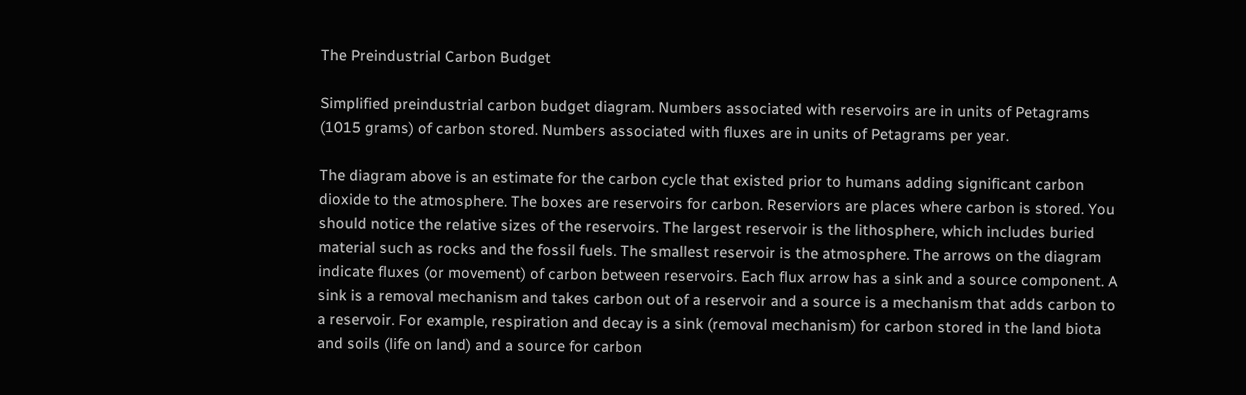The Preindustrial Carbon Budget

Simplified preindustrial carbon budget diagram. Numbers associated with reservoirs are in units of Petagrams (1015 grams) of carbon stored. Numbers associated with fluxes are in units of Petagrams per year.

The diagram above is an estimate for the carbon cycle that existed prior to humans adding significant carbon dioxide to the atmosphere. The boxes are reservoirs for carbon. Reserviors are places where carbon is stored. You should notice the relative sizes of the reservoirs. The largest reservoir is the lithosphere, which includes buried material such as rocks and the fossil fuels. The smallest reservoir is the atmosphere. The arrows on the diagram indicate fluxes (or movement) of carbon between reservoirs. Each flux arrow has a sink and a source component. A sink is a removal mechanism and takes carbon out of a reservoir and a source is a mechanism that adds carbon to a reservoir. For example, respiration and decay is a sink (removal mechanism) for carbon stored in the land biota and soils (life on land) and a source for carbon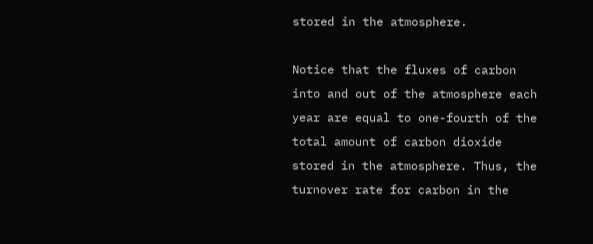stored in the atmosphere.

Notice that the fluxes of carbon into and out of the atmosphere each year are equal to one-fourth of the total amount of carbon dioxide stored in the atmosphere. Thus, the turnover rate for carbon in the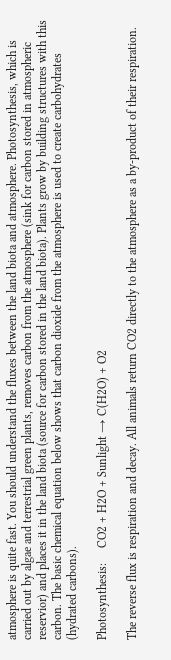atmosphere is quite fast. You should understand the fluxes between the land biota and atmosphere. Photosynthesis, which is carried out by algae and terrestrial green plants, removes carbon from the atmosphere (sink for carbon stored in atmospheric reservior) and places it in the land biota (source for carbon stored in the land biota). Plants grow by building structures with this carbon. The basic chemical equation below shows that carbon dioxide from the atmosphere is used to create carbohydrates (hydrated carbons).

Photosynthesis:     CO2 + H2O + Sunlight → C(H2O) + O2

The reverse flux is respiration and decay. All animals return CO2 directly to the atmosphere as a by-product of their respiration.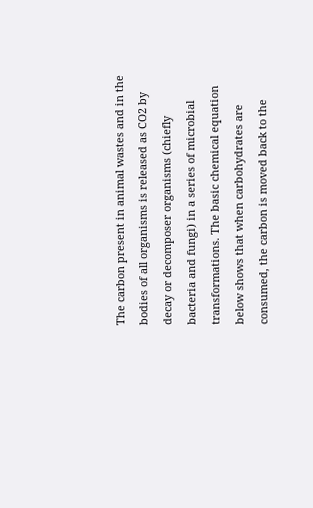The carbon present in animal wastes and in the bodies of all organisms is released as CO2 by decay or decomposer organisms (chiefly bacteria and fungi) in a series of microbial transformations. The basic chemical equation below shows that when carbohydrates are consumed, the carbon is moved back to the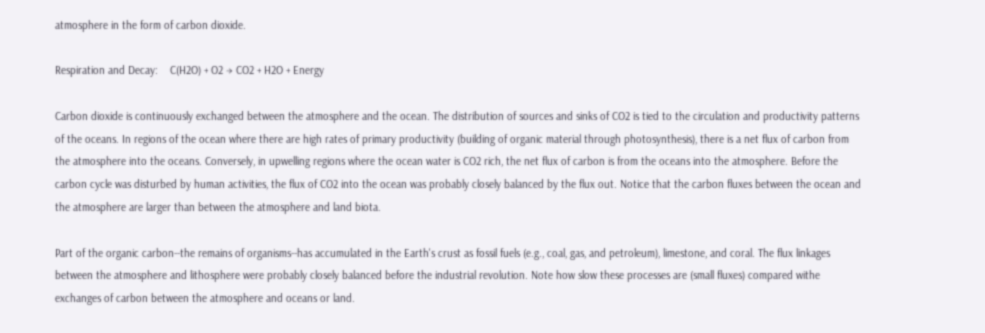atmosphere in the form of carbon dioxide.

Respiration and Decay:    C(H2O) + O2 → CO2 + H2O + Energy

Carbon dioxide is continuously exchanged between the atmosphere and the ocean. The distribution of sources and sinks of CO2 is tied to the circulation and productivity patterns of the oceans. In regions of the ocean where there are high rates of primary productivity (building of organic material through photosynthesis), there is a net flux of carbon from the atmosphere into the oceans. Conversely, in upwelling regions where the ocean water is CO2 rich, the net flux of carbon is from the oceans into the atmosphere. Before the carbon cycle was disturbed by human activities, the flux of CO2 into the ocean was probably closely balanced by the flux out. Notice that the carbon fluxes between the ocean and the atmosphere are larger than between the atmosphere and land biota.

Part of the organic carbon--the remains of organisms--has accumulated in the Earth's crust as fossil fuels (e.g., coal, gas, and petroleum), limestone, and coral. The flux linkages between the atmosphere and lithosphere were probably closely balanced before the industrial revolution. Note how slow these processes are (small fluxes) compared withe exchanges of carbon between the atmosphere and oceans or land.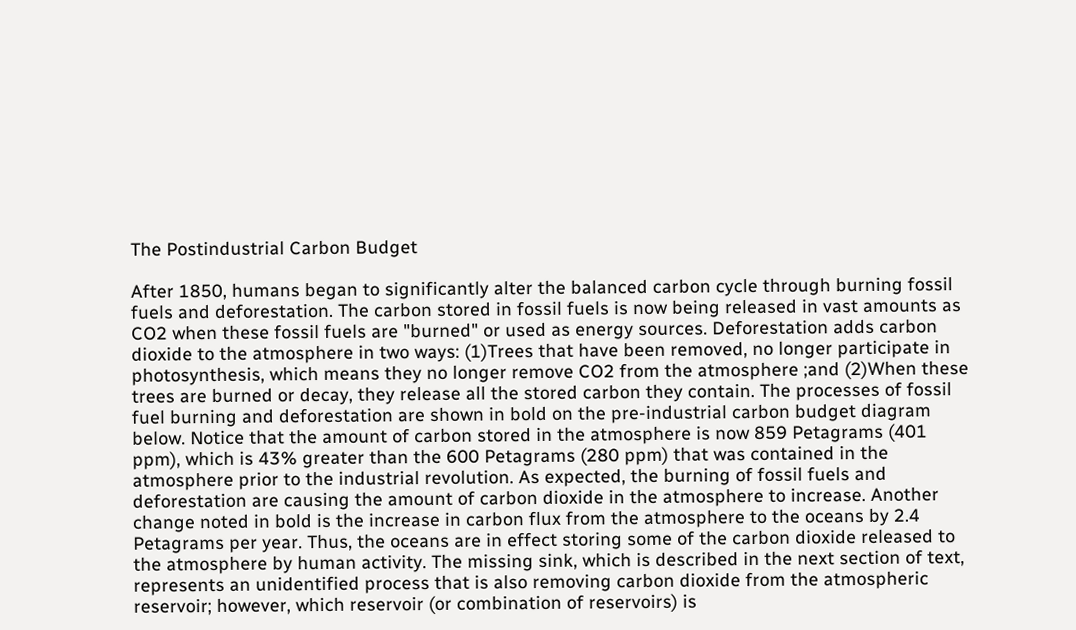The Postindustrial Carbon Budget

After 1850, humans began to significantly alter the balanced carbon cycle through burning fossil fuels and deforestation. The carbon stored in fossil fuels is now being released in vast amounts as CO2 when these fossil fuels are "burned" or used as energy sources. Deforestation adds carbon dioxide to the atmosphere in two ways: (1)Trees that have been removed, no longer participate in photosynthesis, which means they no longer remove CO2 from the atmosphere ;and (2)When these trees are burned or decay, they release all the stored carbon they contain. The processes of fossil fuel burning and deforestation are shown in bold on the pre-industrial carbon budget diagram below. Notice that the amount of carbon stored in the atmosphere is now 859 Petagrams (401 ppm), which is 43% greater than the 600 Petagrams (280 ppm) that was contained in the atmosphere prior to the industrial revolution. As expected, the burning of fossil fuels and deforestation are causing the amount of carbon dioxide in the atmosphere to increase. Another change noted in bold is the increase in carbon flux from the atmosphere to the oceans by 2.4 Petagrams per year. Thus, the oceans are in effect storing some of the carbon dioxide released to the atmosphere by human activity. The missing sink, which is described in the next section of text, represents an unidentified process that is also removing carbon dioxide from the atmospheric reservoir; however, which reservoir (or combination of reservoirs) is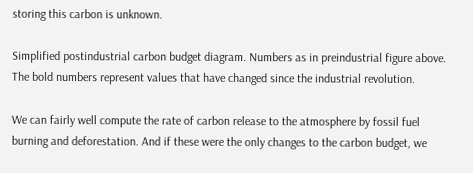storing this carbon is unknown.

Simplified postindustrial carbon budget diagram. Numbers as in preindustrial figure above. The bold numbers represent values that have changed since the industrial revolution.

We can fairly well compute the rate of carbon release to the atmosphere by fossil fuel burning and deforestation. And if these were the only changes to the carbon budget, we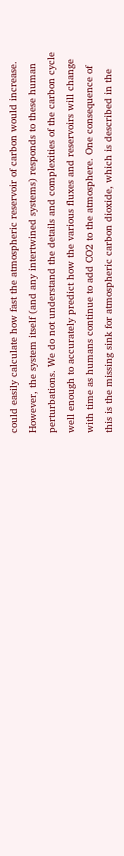could easily calculate how fast the atmospheric reservoir of carbon would increase. However, the system itself (and any intertwined systems) responds to these human perturbations. We do not understand the details and complexities of the carbon cycle well enough to accurately predict how the various fluxes and reservoirs will change with time as humans continue to add CO2 to the atmosphere. One consequence of this is the missing sink for atmospheric carbon dioxide, which is described in the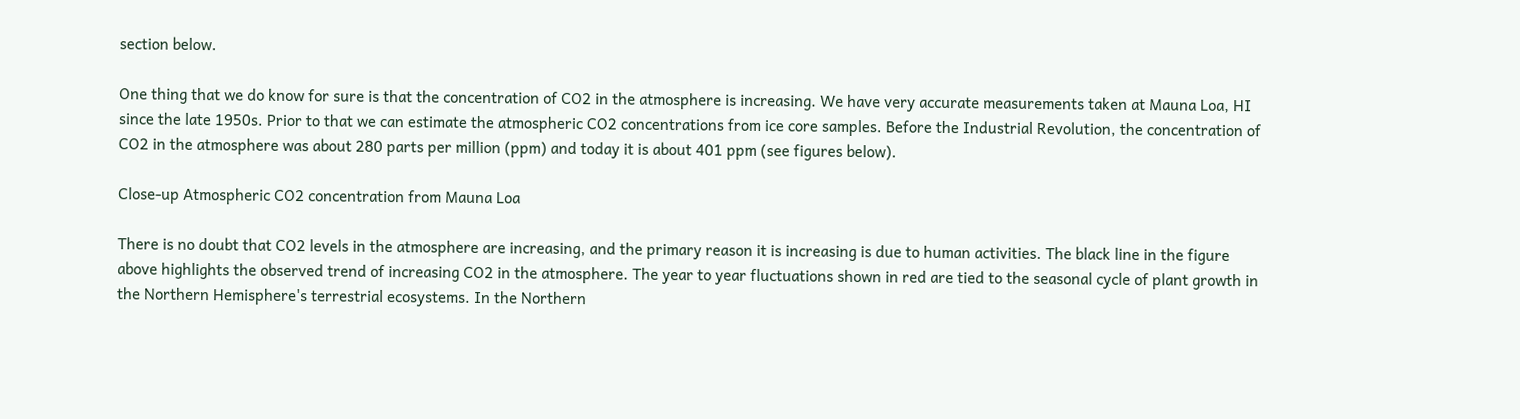section below.

One thing that we do know for sure is that the concentration of CO2 in the atmosphere is increasing. We have very accurate measurements taken at Mauna Loa, HI since the late 1950s. Prior to that we can estimate the atmospheric CO2 concentrations from ice core samples. Before the Industrial Revolution, the concentration of CO2 in the atmosphere was about 280 parts per million (ppm) and today it is about 401 ppm (see figures below).

Close-up Atmospheric CO2 concentration from Mauna Loa

There is no doubt that CO2 levels in the atmosphere are increasing, and the primary reason it is increasing is due to human activities. The black line in the figure above highlights the observed trend of increasing CO2 in the atmosphere. The year to year fluctuations shown in red are tied to the seasonal cycle of plant growth in the Northern Hemisphere's terrestrial ecosystems. In the Northern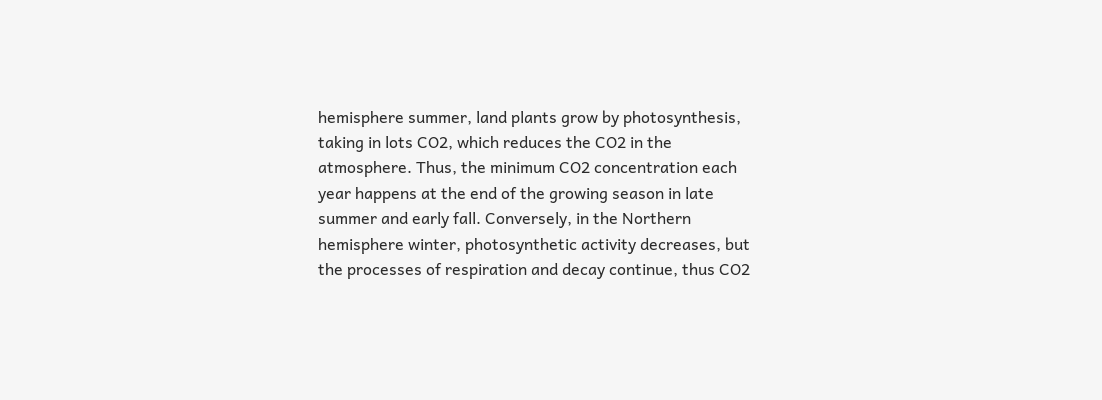hemisphere summer, land plants grow by photosynthesis, taking in lots CO2, which reduces the CO2 in the atmosphere. Thus, the minimum CO2 concentration each year happens at the end of the growing season in late summer and early fall. Conversely, in the Northern hemisphere winter, photosynthetic activity decreases, but the processes of respiration and decay continue, thus CO2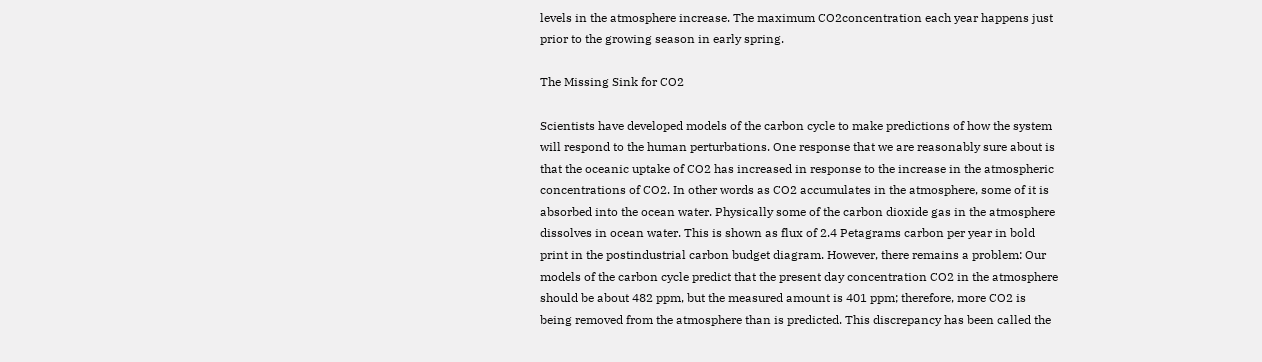levels in the atmosphere increase. The maximum CO2concentration each year happens just prior to the growing season in early spring.

The Missing Sink for CO2

Scientists have developed models of the carbon cycle to make predictions of how the system will respond to the human perturbations. One response that we are reasonably sure about is that the oceanic uptake of CO2 has increased in response to the increase in the atmospheric concentrations of CO2. In other words as CO2 accumulates in the atmosphere, some of it is absorbed into the ocean water. Physically some of the carbon dioxide gas in the atmosphere dissolves in ocean water. This is shown as flux of 2.4 Petagrams carbon per year in bold print in the postindustrial carbon budget diagram. However, there remains a problem: Our models of the carbon cycle predict that the present day concentration CO2 in the atmosphere should be about 482 ppm, but the measured amount is 401 ppm; therefore, more CO2 is being removed from the atmosphere than is predicted. This discrepancy has been called the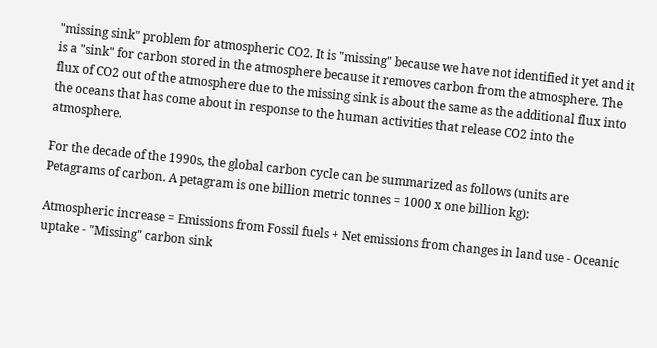"missing sink" problem for atmospheric CO2. It is "missing" because we have not identified it yet and it is a "sink" for carbon stored in the atmosphere because it removes carbon from the atmosphere. The flux of CO2 out of the atmosphere due to the missing sink is about the same as the additional flux into the oceans that has come about in response to the human activities that release CO2 into the atmosphere.

For the decade of the 1990s, the global carbon cycle can be summarized as follows (units are Petagrams of carbon. A petagram is one billion metric tonnes = 1000 x one billion kg):

Atmospheric increase = Emissions from Fossil fuels + Net emissions from changes in land use - Oceanic uptake - "Missing" carbon sink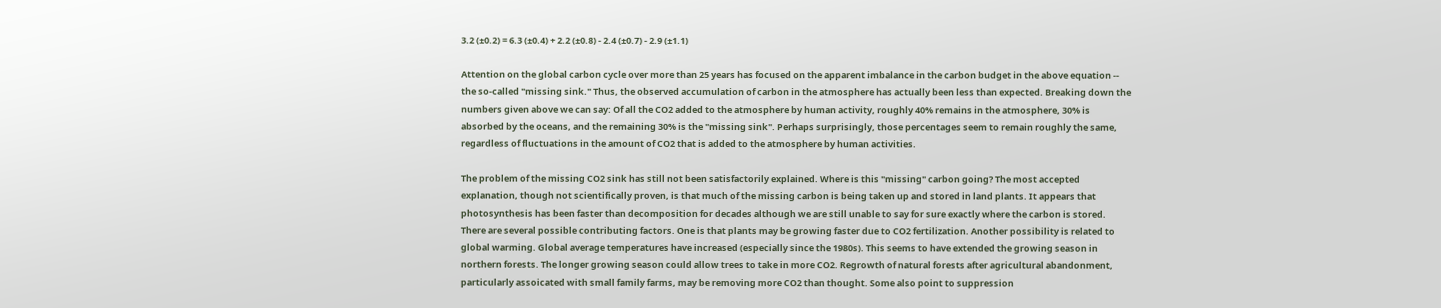3.2 (±0.2) = 6.3 (±0.4) + 2.2 (±0.8) - 2.4 (±0.7) - 2.9 (±1.1)

Attention on the global carbon cycle over more than 25 years has focused on the apparent imbalance in the carbon budget in the above equation -- the so-called "missing sink." Thus, the observed accumulation of carbon in the atmosphere has actually been less than expected. Breaking down the numbers given above we can say: Of all the CO2 added to the atmosphere by human activity, roughly 40% remains in the atmosphere, 30% is absorbed by the oceans, and the remaining 30% is the "missing sink". Perhaps surprisingly, those percentages seem to remain roughly the same, regardless of fluctuations in the amount of CO2 that is added to the atmosphere by human activities.

The problem of the missing CO2 sink has still not been satisfactorily explained. Where is this "missing" carbon going? The most accepted explanation, though not scientifically proven, is that much of the missing carbon is being taken up and stored in land plants. It appears that photosynthesis has been faster than decomposition for decades although we are still unable to say for sure exactly where the carbon is stored. There are several possible contributing factors. One is that plants may be growing faster due to CO2 fertilization. Another possibility is related to global warming. Global average temperatures have increased (especially since the 1980s). This seems to have extended the growing season in northern forests. The longer growing season could allow trees to take in more CO2. Regrowth of natural forests after agricultural abandonment, particularly assoicated with small family farms, may be removing more CO2 than thought. Some also point to suppression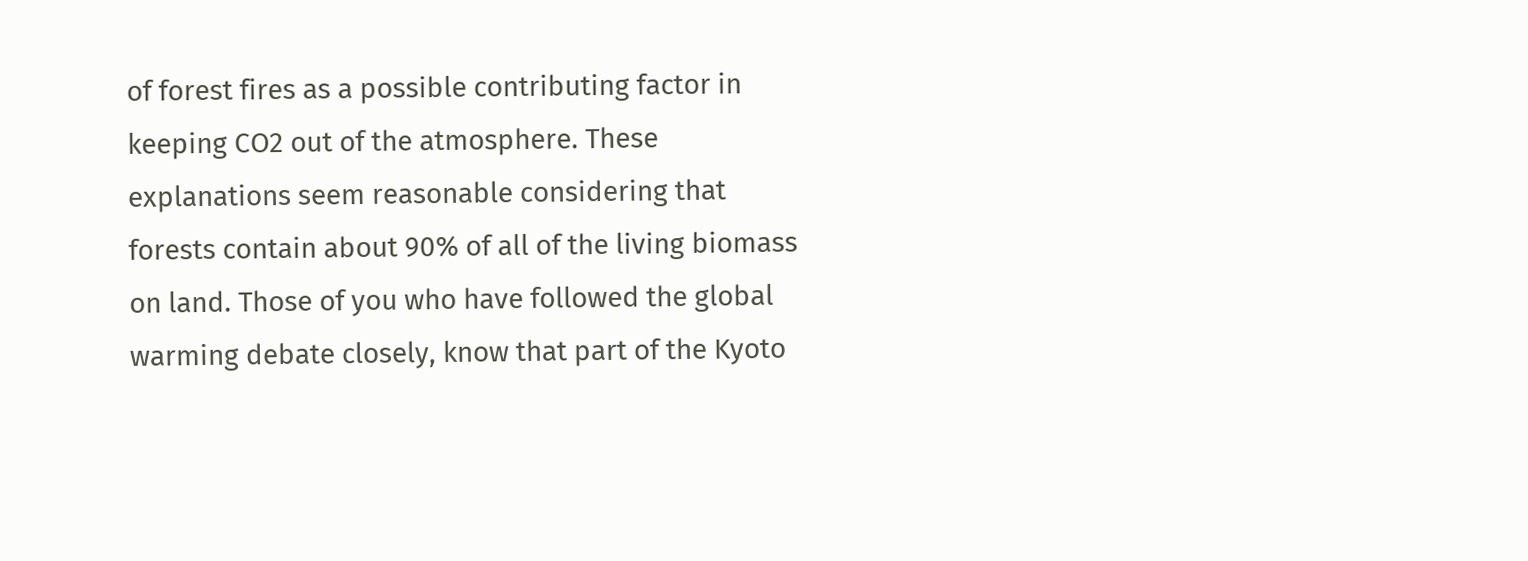of forest fires as a possible contributing factor in keeping CO2 out of the atmosphere. These explanations seem reasonable considering that forests contain about 90% of all of the living biomass on land. Those of you who have followed the global warming debate closely, know that part of the Kyoto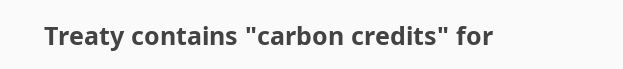Treaty contains "carbon credits" for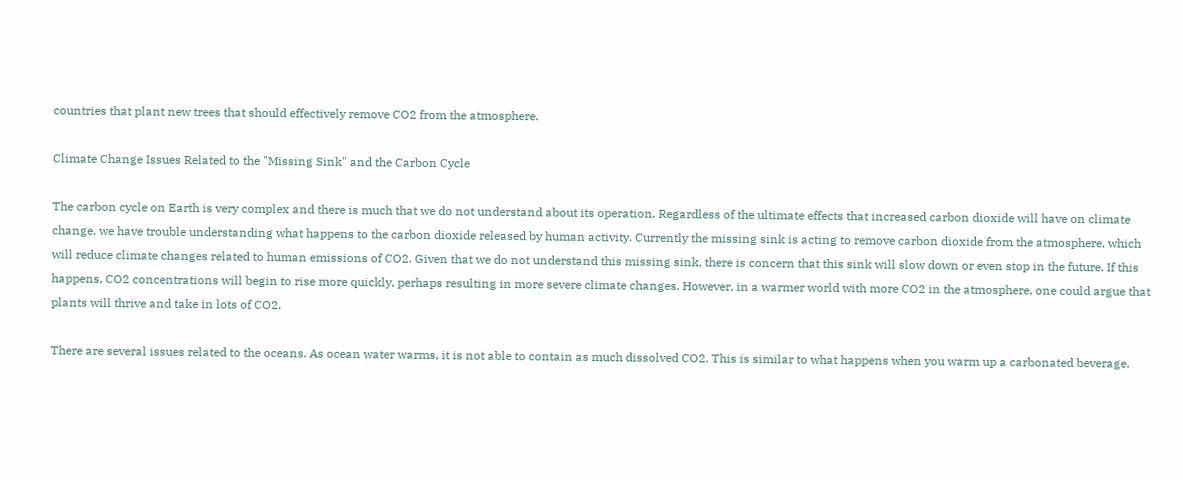countries that plant new trees that should effectively remove CO2 from the atmosphere.

Climate Change Issues Related to the "Missing Sink" and the Carbon Cycle

The carbon cycle on Earth is very complex and there is much that we do not understand about its operation. Regardless of the ultimate effects that increased carbon dioxide will have on climate change, we have trouble understanding what happens to the carbon dioxide released by human activity. Currently the missing sink is acting to remove carbon dioxide from the atmosphere, which will reduce climate changes related to human emissions of CO2. Given that we do not understand this missing sink, there is concern that this sink will slow down or even stop in the future. If this happens, CO2 concentrations will begin to rise more quickly, perhaps resulting in more severe climate changes. However, in a warmer world with more CO2 in the atmosphere, one could argue that plants will thrive and take in lots of CO2.

There are several issues related to the oceans. As ocean water warms, it is not able to contain as much dissolved CO2. This is similar to what happens when you warm up a carbonated beverage.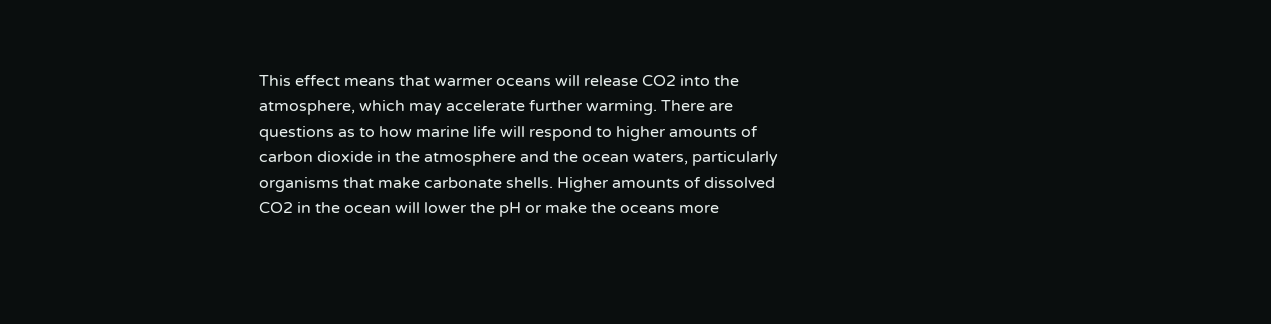This effect means that warmer oceans will release CO2 into the atmosphere, which may accelerate further warming. There are questions as to how marine life will respond to higher amounts of carbon dioxide in the atmosphere and the ocean waters, particularly organisms that make carbonate shells. Higher amounts of dissolved CO2 in the ocean will lower the pH or make the oceans more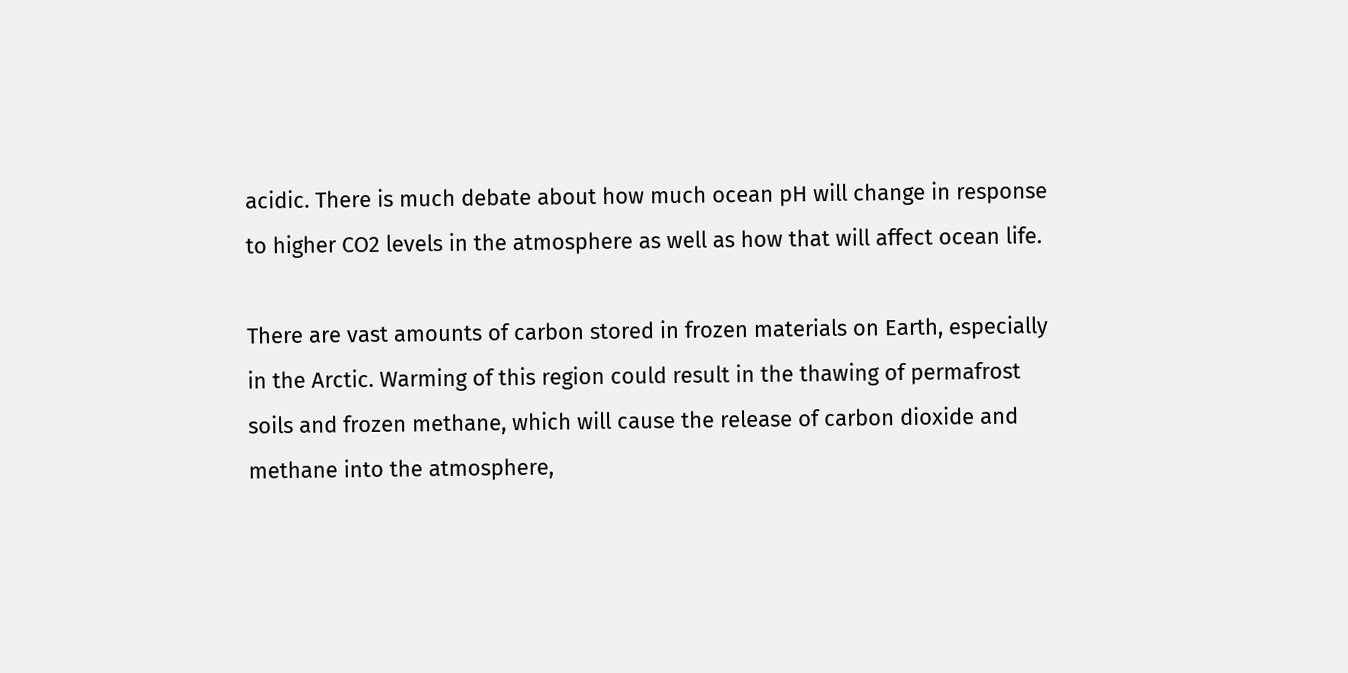acidic. There is much debate about how much ocean pH will change in response to higher CO2 levels in the atmosphere as well as how that will affect ocean life.

There are vast amounts of carbon stored in frozen materials on Earth, especially in the Arctic. Warming of this region could result in the thawing of permafrost soils and frozen methane, which will cause the release of carbon dioxide and methane into the atmosphere,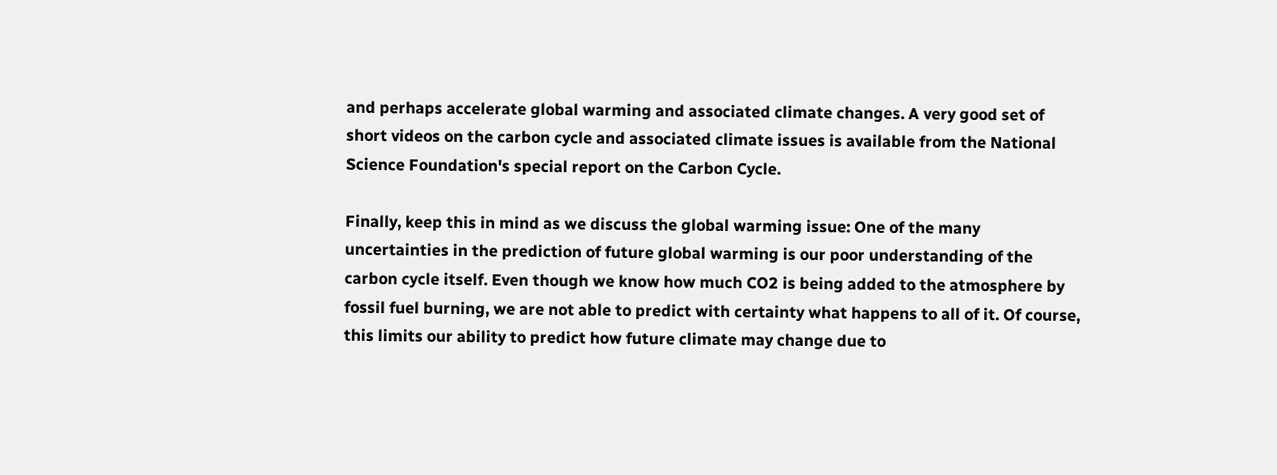and perhaps accelerate global warming and associated climate changes. A very good set of short videos on the carbon cycle and associated climate issues is available from the National Science Foundation's special report on the Carbon Cycle.

Finally, keep this in mind as we discuss the global warming issue: One of the many uncertainties in the prediction of future global warming is our poor understanding of the carbon cycle itself. Even though we know how much CO2 is being added to the atmosphere by fossil fuel burning, we are not able to predict with certainty what happens to all of it. Of course, this limits our ability to predict how future climate may change due to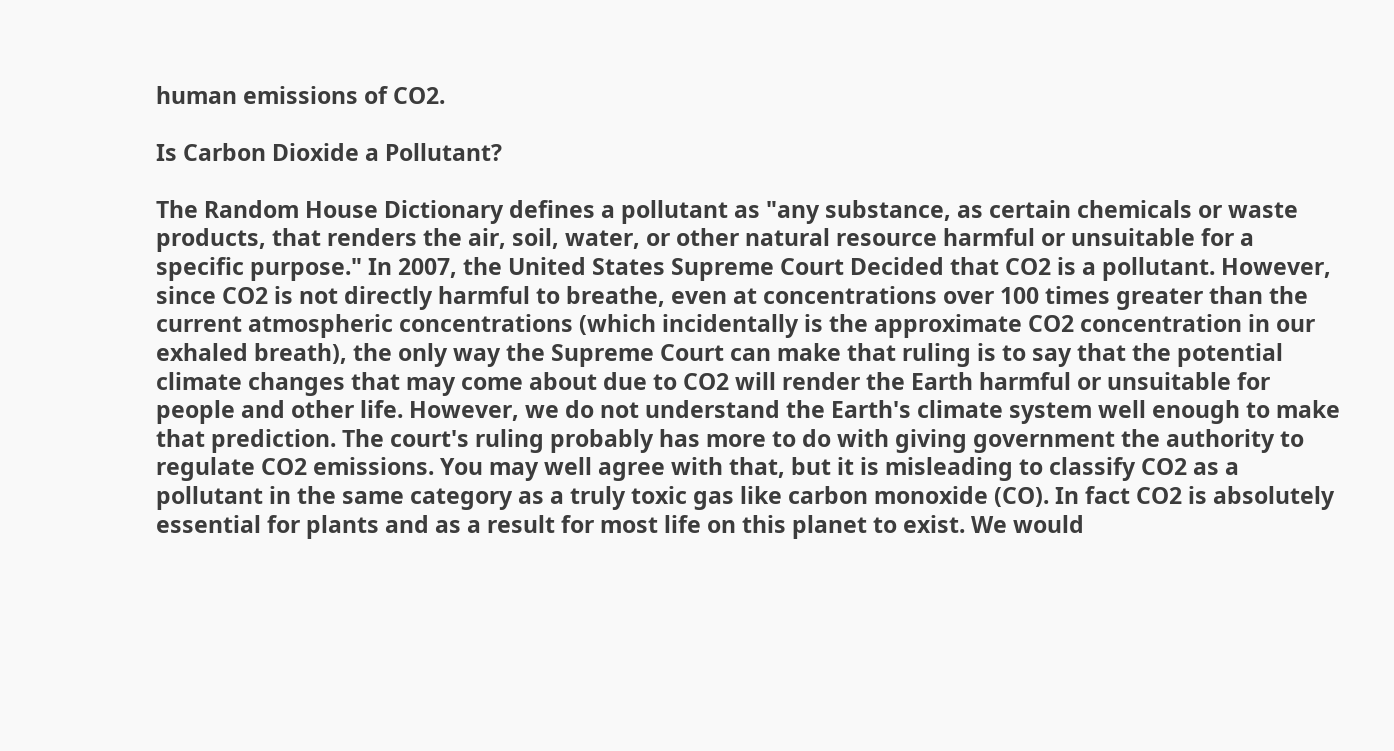human emissions of CO2.

Is Carbon Dioxide a Pollutant?

The Random House Dictionary defines a pollutant as "any substance, as certain chemicals or waste products, that renders the air, soil, water, or other natural resource harmful or unsuitable for a specific purpose." In 2007, the United States Supreme Court Decided that CO2 is a pollutant. However, since CO2 is not directly harmful to breathe, even at concentrations over 100 times greater than the current atmospheric concentrations (which incidentally is the approximate CO2 concentration in our exhaled breath), the only way the Supreme Court can make that ruling is to say that the potential climate changes that may come about due to CO2 will render the Earth harmful or unsuitable for people and other life. However, we do not understand the Earth's climate system well enough to make that prediction. The court's ruling probably has more to do with giving government the authority to regulate CO2 emissions. You may well agree with that, but it is misleading to classify CO2 as a pollutant in the same category as a truly toxic gas like carbon monoxide (CO). In fact CO2 is absolutely essential for plants and as a result for most life on this planet to exist. We would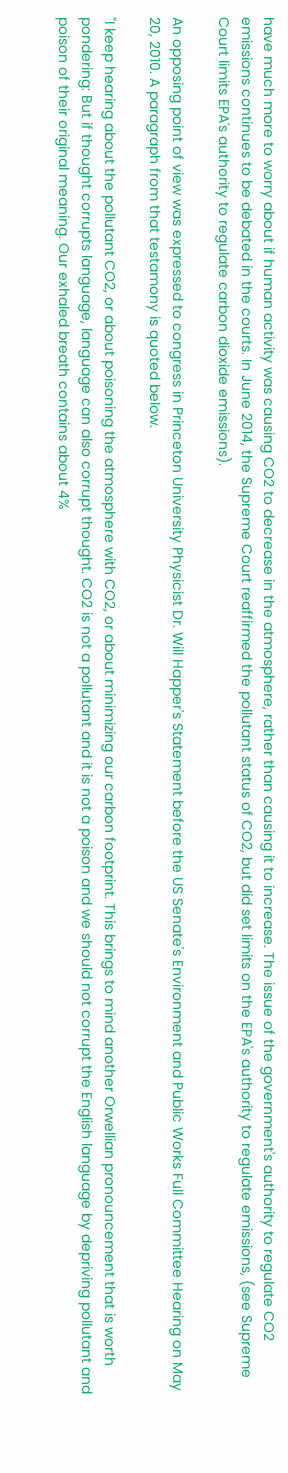have much more to worry about if human activity was causing CO2 to decrease in the atmosphere, rather than causing it to increase. The issue of the government's authority to regulate CO2 emissions continues to be debated in the courts. In June 2014, the Supreme Court reaffirmed the pollutant status of CO2, but did set limits on the EPA's authority to regulate emissions, (see Supreme Court limits EPA's authority to regulate carbon dioxide emissions).

An opposing point of view was expressed to congress in Princeton University Physicist Dr. Will Happer's Statement before the US Senate's Environment and Public Works Full Committee Hearing on May 20, 2010. A paragraph from that testamony is quoted below.

"I keep hearing about the pollutant CO2, or about poisoning the atmosphere with CO2, or about minimizing our carbon footprint. This brings to mind another Orwellian pronouncement that is worth pondering: But if thought corrupts language, language can also corrupt thought. CO2 is not a pollutant and it is not a poison and we should not corrupt the English language by depriving pollutant and poison of their original meaning. Our exhaled breath contains about 4%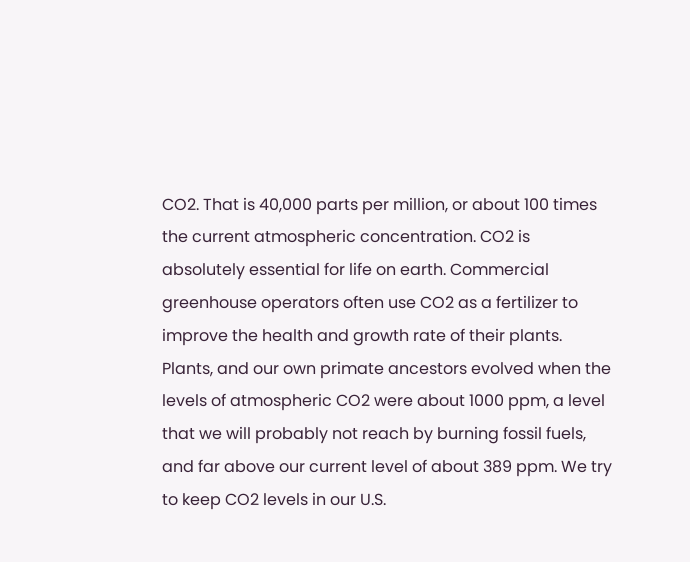CO2. That is 40,000 parts per million, or about 100 times the current atmospheric concentration. CO2 is absolutely essential for life on earth. Commercial greenhouse operators often use CO2 as a fertilizer to improve the health and growth rate of their plants. Plants, and our own primate ancestors evolved when the levels of atmospheric CO2 were about 1000 ppm, a level that we will probably not reach by burning fossil fuels, and far above our current level of about 389 ppm. We try to keep CO2 levels in our U.S.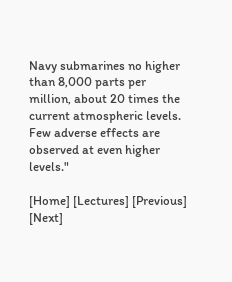Navy submarines no higher than 8,000 parts per million, about 20 times the current atmospheric levels. Few adverse effects are observed at even higher levels."

[Home] [Lectures] [Previous] [Next]